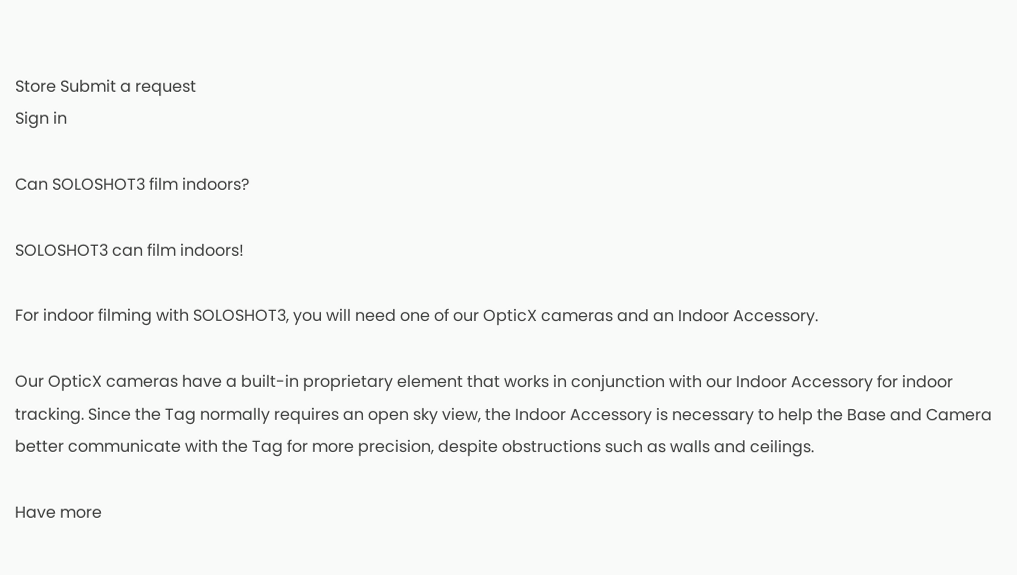Store Submit a request
Sign in

Can SOLOSHOT3 film indoors?

SOLOSHOT3 can film indoors!

For indoor filming with SOLOSHOT3, you will need one of our OpticX cameras and an Indoor Accessory.

Our OpticX cameras have a built-in proprietary element that works in conjunction with our Indoor Accessory for indoor tracking. Since the Tag normally requires an open sky view, the Indoor Accessory is necessary to help the Base and Camera better communicate with the Tag for more precision, despite obstructions such as walls and ceilings.

Have more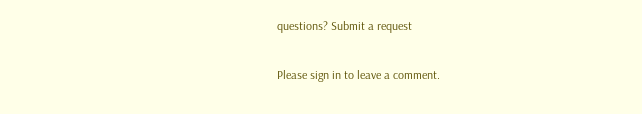questions? Submit a request


Please sign in to leave a comment.